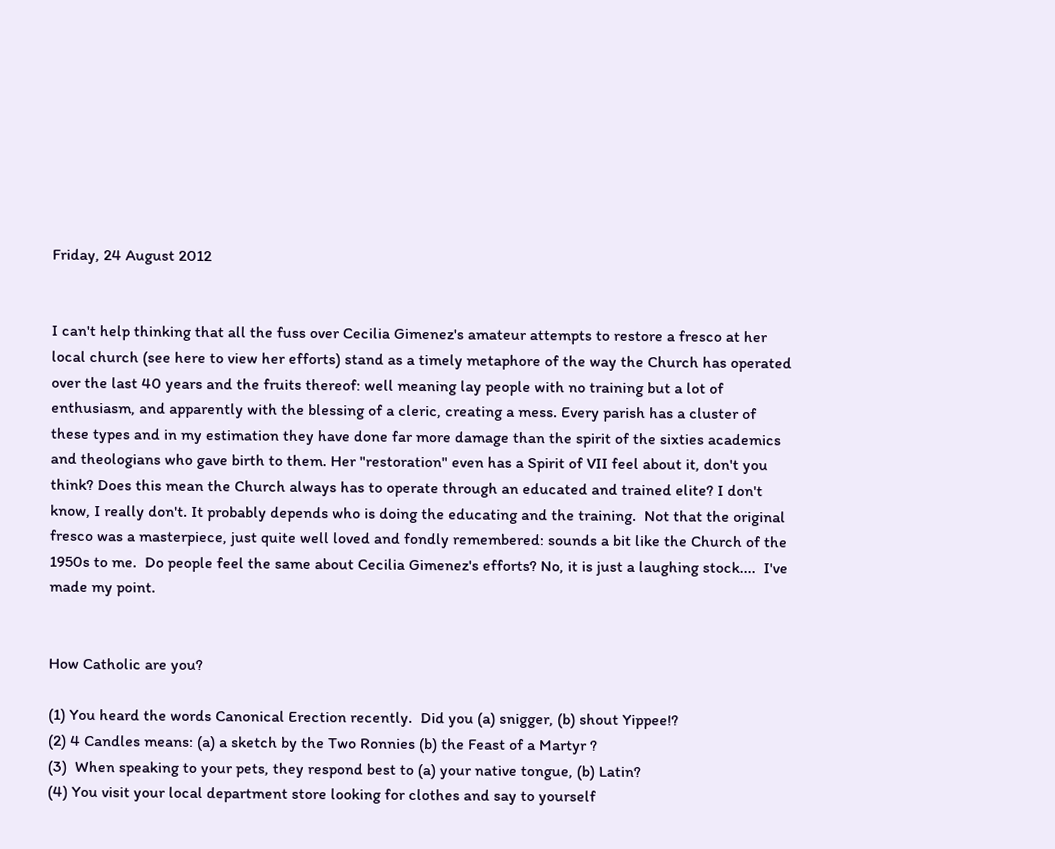Friday, 24 August 2012


I can't help thinking that all the fuss over Cecilia Gimenez's amateur attempts to restore a fresco at her local church (see here to view her efforts) stand as a timely metaphore of the way the Church has operated over the last 40 years and the fruits thereof: well meaning lay people with no training but a lot of enthusiasm, and apparently with the blessing of a cleric, creating a mess. Every parish has a cluster of these types and in my estimation they have done far more damage than the spirit of the sixties academics and theologians who gave birth to them. Her "restoration" even has a Spirit of VII feel about it, don't you think? Does this mean the Church always has to operate through an educated and trained elite? I don't know, I really don't. It probably depends who is doing the educating and the training.  Not that the original fresco was a masterpiece, just quite well loved and fondly remembered: sounds a bit like the Church of the 1950s to me.  Do people feel the same about Cecilia Gimenez's efforts? No, it is just a laughing stock....  I've made my point.


How Catholic are you?

(1) You heard the words Canonical Erection recently.  Did you (a) snigger, (b) shout Yippee!?
(2) 4 Candles means: (a) a sketch by the Two Ronnies (b) the Feast of a Martyr ?
(3)  When speaking to your pets, they respond best to (a) your native tongue, (b) Latin?
(4) You visit your local department store looking for clothes and say to yourself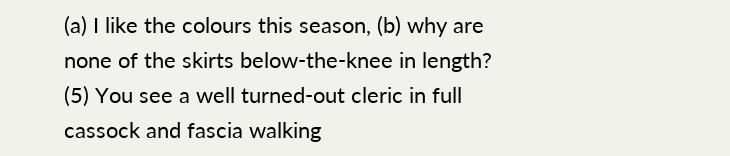(a) I like the colours this season, (b) why are none of the skirts below-the-knee in length?
(5) You see a well turned-out cleric in full cassock and fascia walking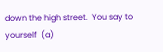down the high street.  You say to yourself  (a)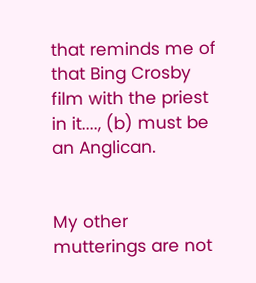that reminds me of that Bing Crosby film with the priest in it...., (b) must be an Anglican.


My other mutterings are not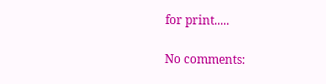for print.....

No comments: